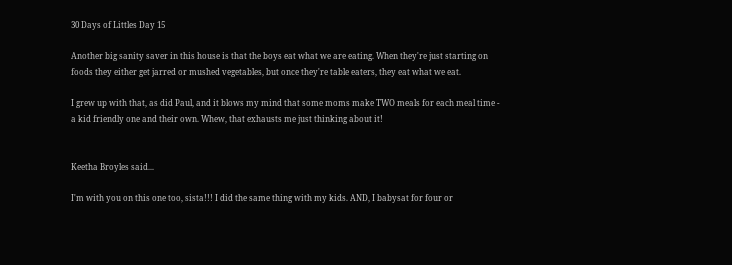30 Days of Littles Day 15

Another big sanity saver in this house is that the boys eat what we are eating. When they're just starting on foods they either get jarred or mushed vegetables, but once they're table eaters, they eat what we eat.

I grew up with that, as did Paul, and it blows my mind that some moms make TWO meals for each meal time - a kid friendly one and their own. Whew, that exhausts me just thinking about it!


Keetha Broyles said...

I'm with you on this one too, sista!!! I did the same thing with my kids. AND, I babysat for four or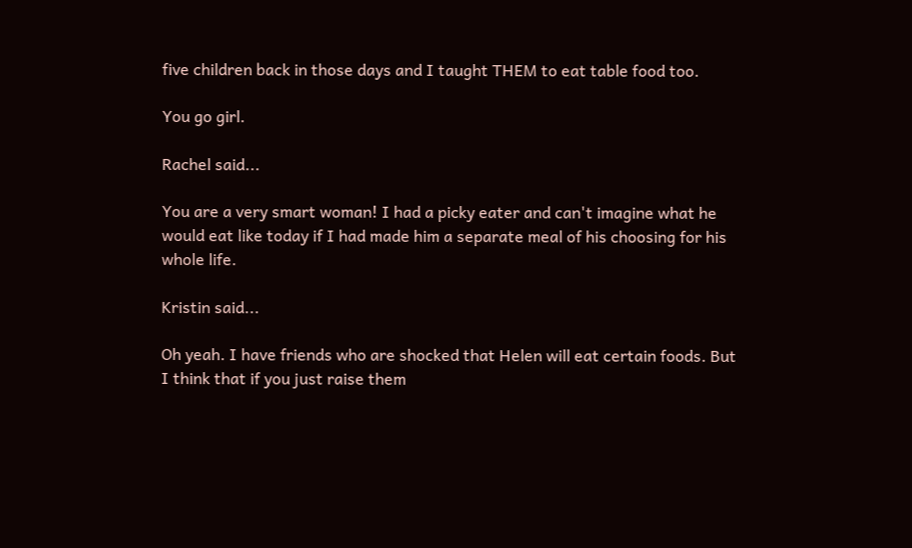five children back in those days and I taught THEM to eat table food too.

You go girl.

Rachel said...

You are a very smart woman! I had a picky eater and can't imagine what he would eat like today if I had made him a separate meal of his choosing for his whole life.

Kristin said...

Oh yeah. I have friends who are shocked that Helen will eat certain foods. But I think that if you just raise them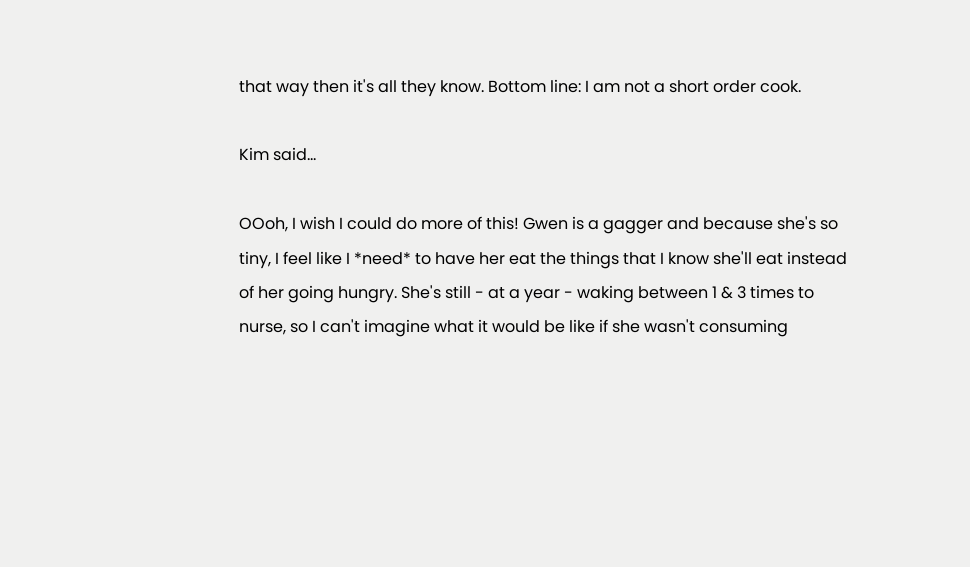that way then it's all they know. Bottom line: I am not a short order cook.

Kim said...

OOoh, I wish I could do more of this! Gwen is a gagger and because she's so tiny, I feel like I *need* to have her eat the things that I know she'll eat instead of her going hungry. She's still - at a year - waking between 1 & 3 times to nurse, so I can't imagine what it would be like if she wasn't consuming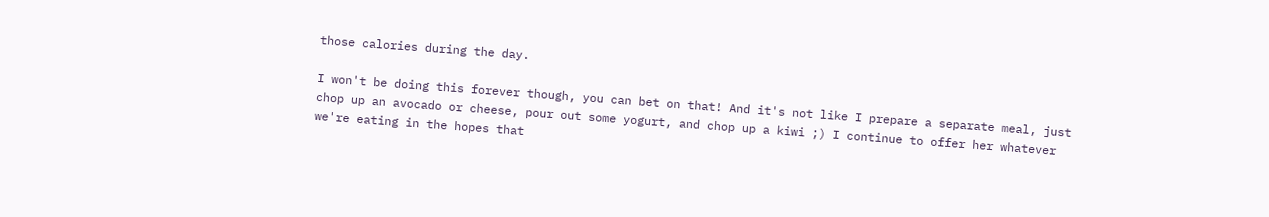those calories during the day.

I won't be doing this forever though, you can bet on that! And it's not like I prepare a separate meal, just chop up an avocado or cheese, pour out some yogurt, and chop up a kiwi ;) I continue to offer her whatever we're eating in the hopes that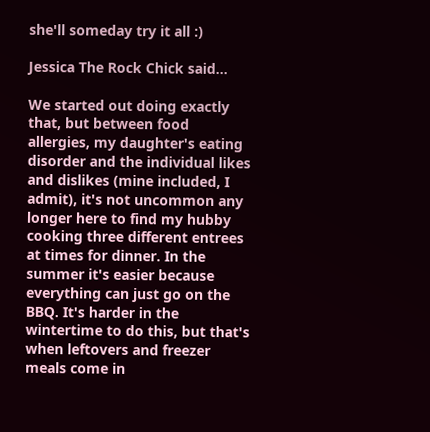she'll someday try it all :)

Jessica The Rock Chick said...

We started out doing exactly that, but between food allergies, my daughter's eating disorder and the individual likes and dislikes (mine included, I admit), it's not uncommon any longer here to find my hubby cooking three different entrees at times for dinner. In the summer it's easier because everything can just go on the BBQ. It's harder in the wintertime to do this, but that's when leftovers and freezer meals come in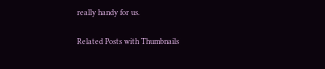really handy for us.

Related Posts with Thumbnails